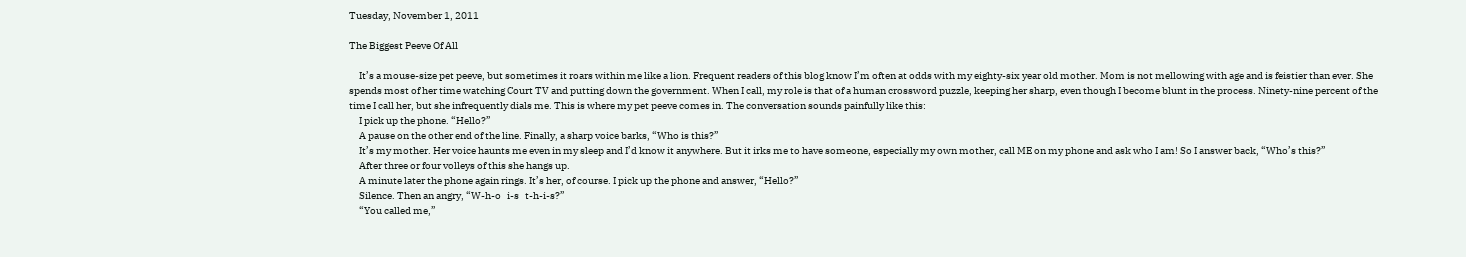Tuesday, November 1, 2011

The Biggest Peeve Of All

     It’s a mouse-size pet peeve, but sometimes it roars within me like a lion. Frequent readers of this blog know I’m often at odds with my eighty-six year old mother. Mom is not mellowing with age and is feistier than ever. She spends most of her time watching Court TV and putting down the government. When I call, my role is that of a human crossword puzzle, keeping her sharp, even though I become blunt in the process. Ninety-nine percent of the time I call her, but she infrequently dials me. This is where my pet peeve comes in. The conversation sounds painfully like this:
     I pick up the phone. “Hello?”
     A pause on the other end of the line. Finally, a sharp voice barks, “Who is this?”
     It’s my mother. Her voice haunts me even in my sleep and I’d know it anywhere. But it irks me to have someone, especially my own mother, call ME on my phone and ask who I am! So I answer back, “Who’s this?”
     After three or four volleys of this she hangs up.
     A minute later the phone again rings. It’s her, of course. I pick up the phone and answer, “Hello?”
     Silence. Then an angry, “W-h-o   i-s   t-h-i-s?”
     “You called me,”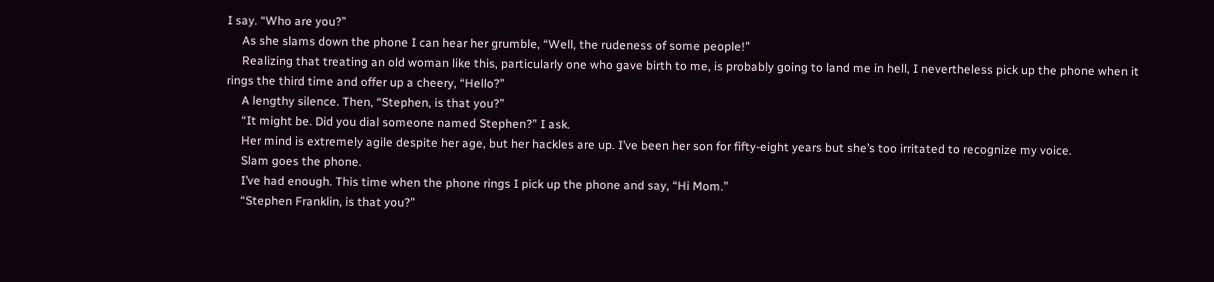I say. “Who are you?”
     As she slams down the phone I can hear her grumble, “Well, the rudeness of some people!”
     Realizing that treating an old woman like this, particularly one who gave birth to me, is probably going to land me in hell, I nevertheless pick up the phone when it rings the third time and offer up a cheery, “Hello?”
     A lengthy silence. Then, “Stephen, is that you?”
     “It might be. Did you dial someone named Stephen?” I ask.
     Her mind is extremely agile despite her age, but her hackles are up. I’ve been her son for fifty-eight years but she’s too irritated to recognize my voice.
     Slam goes the phone.
     I’ve had enough. This time when the phone rings I pick up the phone and say, “Hi Mom.”
     “Stephen Franklin, is that you?”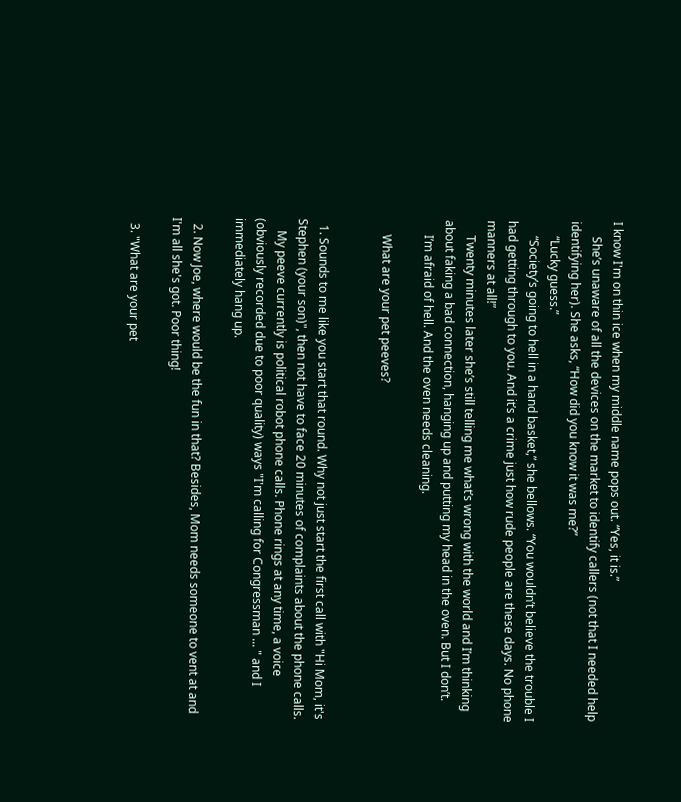I know I'm on thin ice when my middle name pops out. “Yes, it is.”
     She’s unaware of all the devices on the market to identify callers (not that I needed help identifying her). She asks, “How did you know it was me?”
     “Lucky guess.”
     “Society’s going to hell in a hand basket,” she bellows. “You wouldn’t believe the trouble I had getting through to you. And it’s a crime just how rude people are these days. No phone manners at all!”
     Twenty minutes later she’s still telling me what’s wrong with the world and I’m thinking about faking a bad connection, hanging up and putting my head in the oven. But I don’t.
     I’m afraid of hell. And the oven needs cleaning.

     What are your pet peeves?


  1. Sounds to me like you start that round. Why not just start the first call with "Hi Mom, it's Stephen (your son)", then not have to face 20 minutes of complaints about the phone calls.
    My peeve currently is political robot phone calls. Phone rings at any time, a voice (obviously recorded due to poor quality) ways "I'm calling for Congressman ... " and I immediately hang up.

  2. Now Joe, where would be the fun in that? Besides, Mom needs someone to vent at and I'm all she's got. Poor thing!

  3. "What are your pet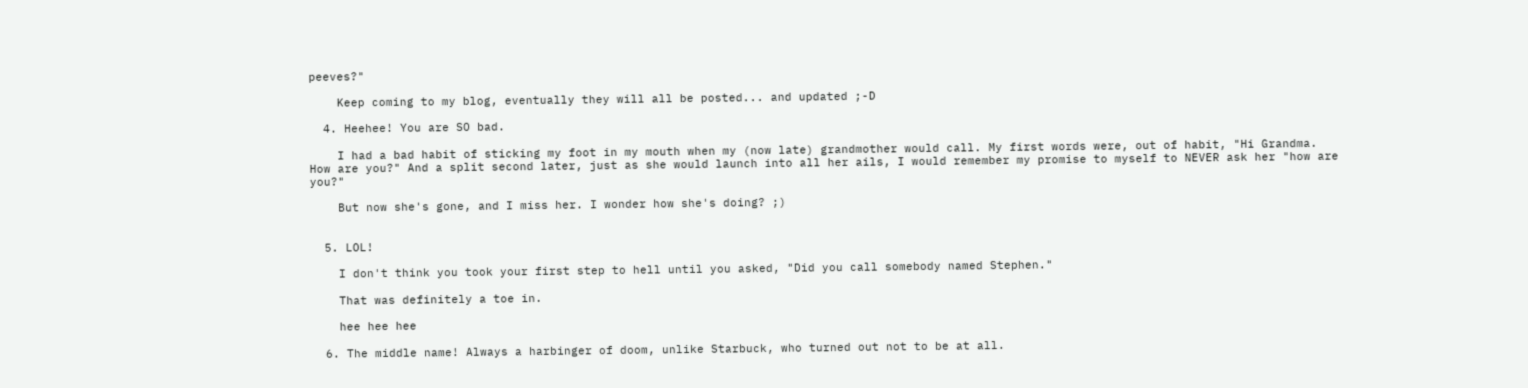peeves?"

    Keep coming to my blog, eventually they will all be posted... and updated ;-D

  4. Heehee! You are SO bad.

    I had a bad habit of sticking my foot in my mouth when my (now late) grandmother would call. My first words were, out of habit, "Hi Grandma. How are you?" And a split second later, just as she would launch into all her ails, I would remember my promise to myself to NEVER ask her "how are you?"

    But now she's gone, and I miss her. I wonder how she's doing? ;)


  5. LOL!

    I don't think you took your first step to hell until you asked, "Did you call somebody named Stephen."

    That was definitely a toe in.

    hee hee hee

  6. The middle name! Always a harbinger of doom, unlike Starbuck, who turned out not to be at all.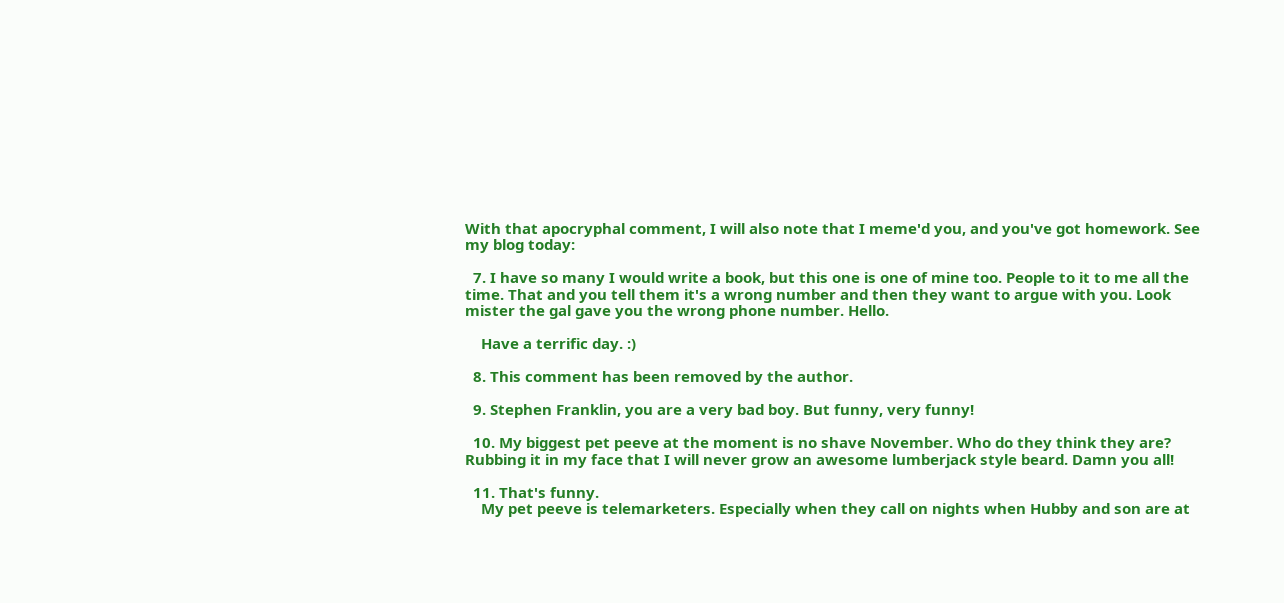With that apocryphal comment, I will also note that I meme'd you, and you've got homework. See my blog today:

  7. I have so many I would write a book, but this one is one of mine too. People to it to me all the time. That and you tell them it's a wrong number and then they want to argue with you. Look mister the gal gave you the wrong phone number. Hello.

    Have a terrific day. :)

  8. This comment has been removed by the author.

  9. Stephen Franklin, you are a very bad boy. But funny, very funny!

  10. My biggest pet peeve at the moment is no shave November. Who do they think they are? Rubbing it in my face that I will never grow an awesome lumberjack style beard. Damn you all!

  11. That's funny.
    My pet peeve is telemarketers. Especially when they call on nights when Hubby and son are at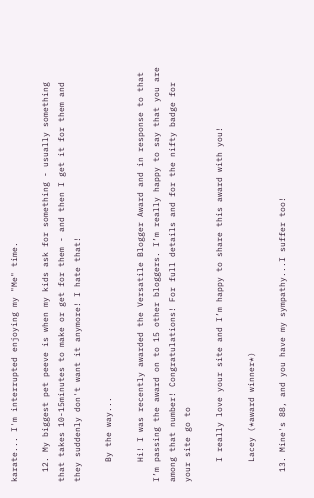karate... I'm interrupted enjoying my "Me" time.

  12. My biggest pet peeve is when my kids ask for something - usually something that takes 10-15minutes to make or get for them - and then I get it for them and they suddenly don't want it anymore! I hate that!

    By the way...

    Hi! I was recently awarded the Versatile Blogger Award and in response to that I’m passing the award on to 15 other bloggers. I’m really happy to say that you are among that number! Congratulations! For full details and for the nifty badge for your site go to

    I really love your site and I’m happy to share this award with you!

    Lacey (*award winner*)

  13. Mine's 88, and you have my sympathy...I suffer too!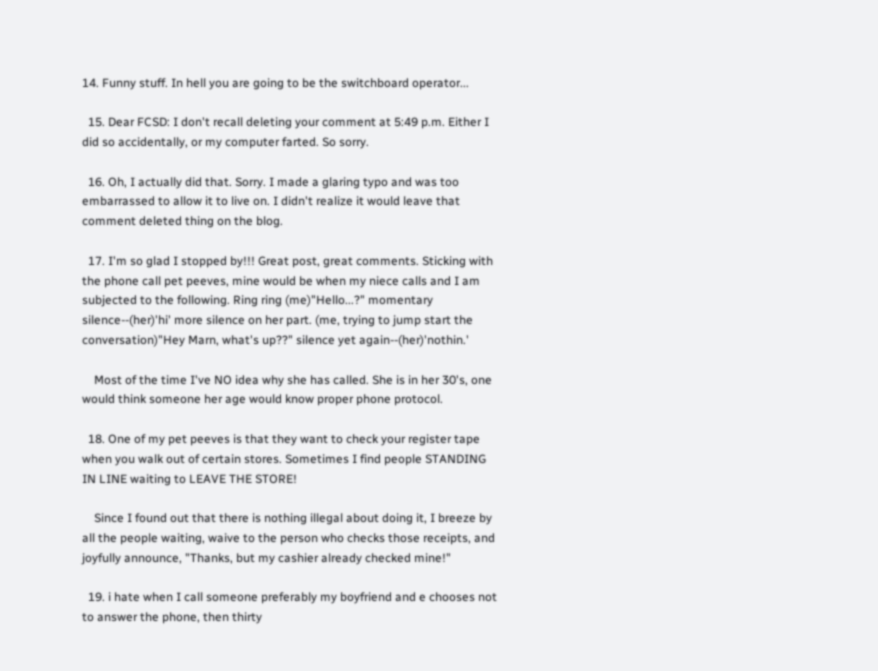14. Funny stuff. In hell you are going to be the switchboard operator...

  15. Dear FCSD: I don't recall deleting your comment at 5:49 p.m. Either I did so accidentally, or my computer farted. So sorry.

  16. Oh, I actually did that. Sorry. I made a glaring typo and was too embarrassed to allow it to live on. I didn't realize it would leave that comment deleted thing on the blog.

  17. I'm so glad I stopped by!!! Great post, great comments. Sticking with the phone call pet peeves, mine would be when my niece calls and I am subjected to the following. Ring ring (me)"Hello...?" momentary silence--(her)'hi' more silence on her part. (me, trying to jump start the conversation)"Hey Marn, what's up??" silence yet again--(her)'nothin.'

    Most of the time I've NO idea why she has called. She is in her 30's, one would think someone her age would know proper phone protocol.

  18. One of my pet peeves is that they want to check your register tape when you walk out of certain stores. Sometimes I find people STANDING IN LINE waiting to LEAVE THE STORE!

    Since I found out that there is nothing illegal about doing it, I breeze by all the people waiting, waive to the person who checks those receipts, and joyfully announce, "Thanks, but my cashier already checked mine!"

  19. i hate when I call someone preferably my boyfriend and e chooses not to answer the phone, then thirty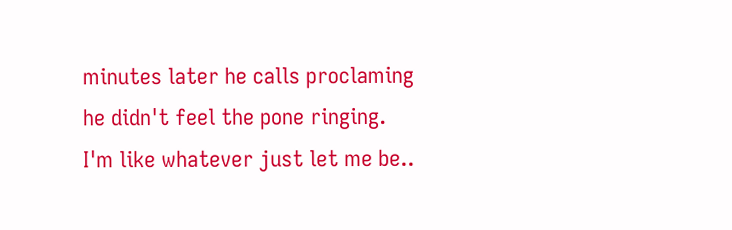minutes later he calls proclaming he didn't feel the pone ringing. I'm like whatever just let me be..